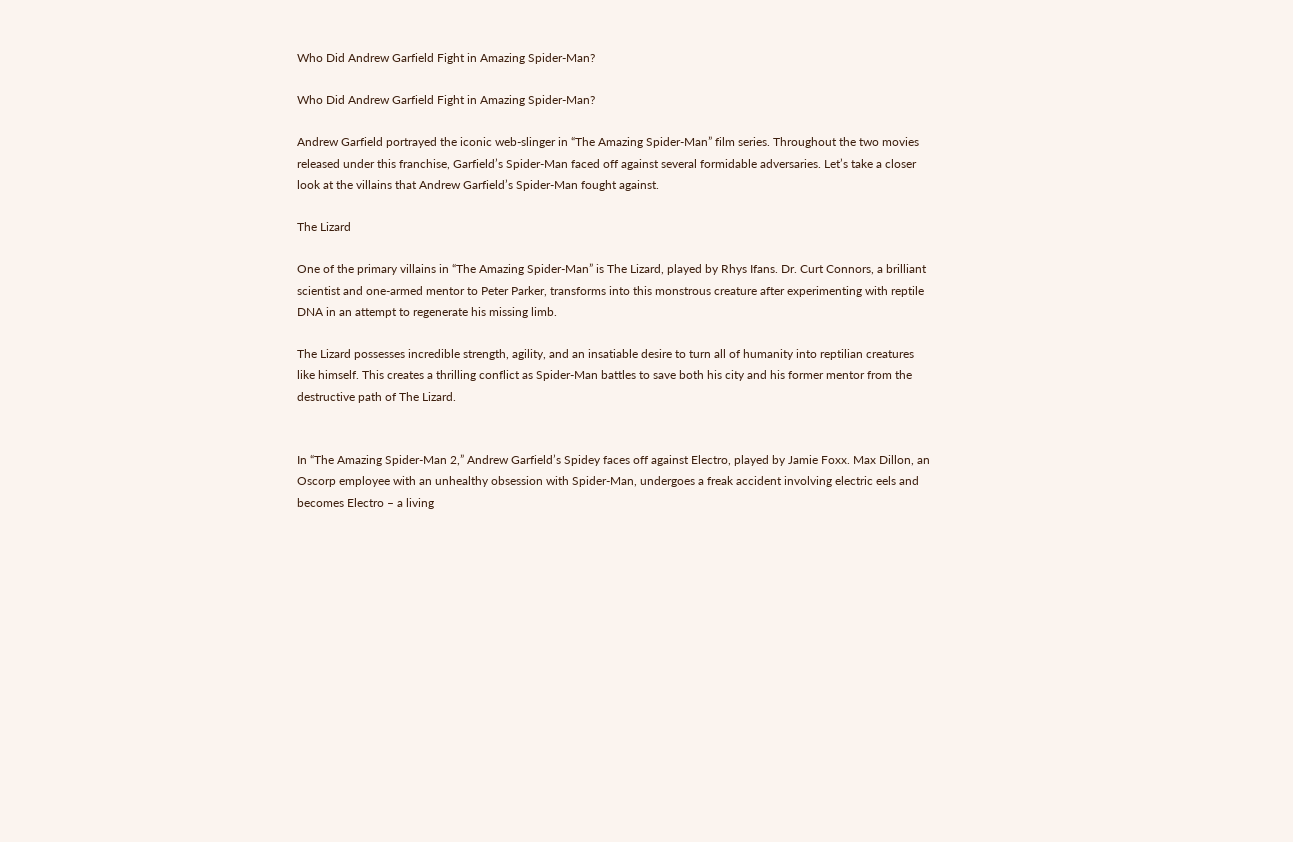Who Did Andrew Garfield Fight in Amazing Spider-Man?

Who Did Andrew Garfield Fight in Amazing Spider-Man?

Andrew Garfield portrayed the iconic web-slinger in “The Amazing Spider-Man” film series. Throughout the two movies released under this franchise, Garfield’s Spider-Man faced off against several formidable adversaries. Let’s take a closer look at the villains that Andrew Garfield’s Spider-Man fought against.

The Lizard

One of the primary villains in “The Amazing Spider-Man” is The Lizard, played by Rhys Ifans. Dr. Curt Connors, a brilliant scientist and one-armed mentor to Peter Parker, transforms into this monstrous creature after experimenting with reptile DNA in an attempt to regenerate his missing limb.

The Lizard possesses incredible strength, agility, and an insatiable desire to turn all of humanity into reptilian creatures like himself. This creates a thrilling conflict as Spider-Man battles to save both his city and his former mentor from the destructive path of The Lizard.


In “The Amazing Spider-Man 2,” Andrew Garfield’s Spidey faces off against Electro, played by Jamie Foxx. Max Dillon, an Oscorp employee with an unhealthy obsession with Spider-Man, undergoes a freak accident involving electric eels and becomes Electro – a living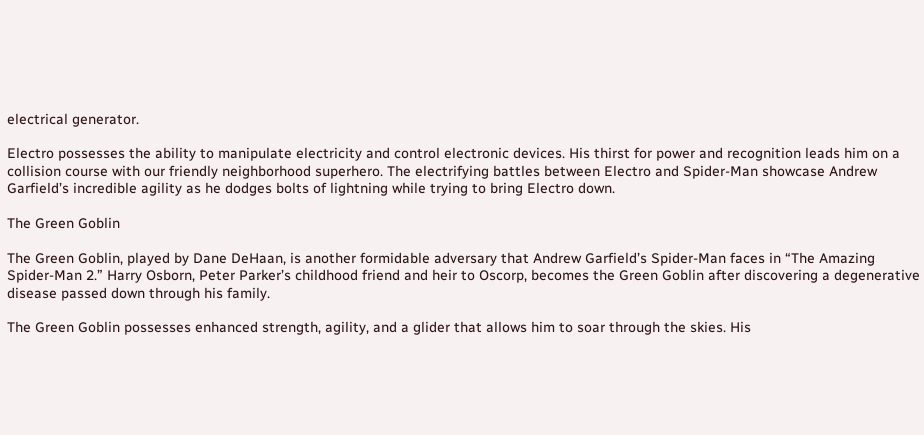electrical generator.

Electro possesses the ability to manipulate electricity and control electronic devices. His thirst for power and recognition leads him on a collision course with our friendly neighborhood superhero. The electrifying battles between Electro and Spider-Man showcase Andrew Garfield’s incredible agility as he dodges bolts of lightning while trying to bring Electro down.

The Green Goblin

The Green Goblin, played by Dane DeHaan, is another formidable adversary that Andrew Garfield’s Spider-Man faces in “The Amazing Spider-Man 2.” Harry Osborn, Peter Parker’s childhood friend and heir to Oscorp, becomes the Green Goblin after discovering a degenerative disease passed down through his family.

The Green Goblin possesses enhanced strength, agility, and a glider that allows him to soar through the skies. His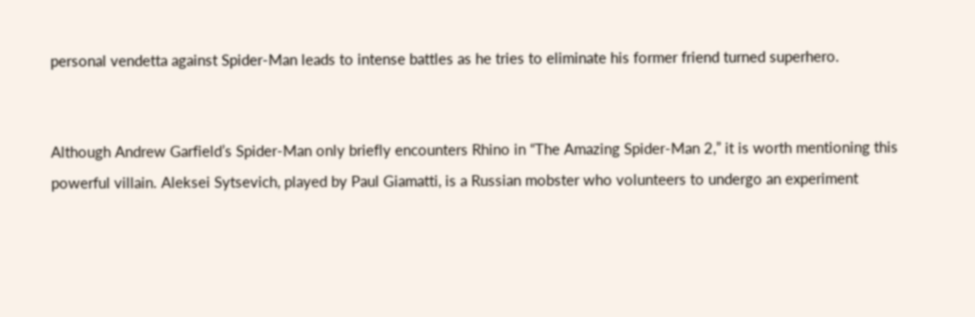personal vendetta against Spider-Man leads to intense battles as he tries to eliminate his former friend turned superhero.


Although Andrew Garfield’s Spider-Man only briefly encounters Rhino in “The Amazing Spider-Man 2,” it is worth mentioning this powerful villain. Aleksei Sytsevich, played by Paul Giamatti, is a Russian mobster who volunteers to undergo an experiment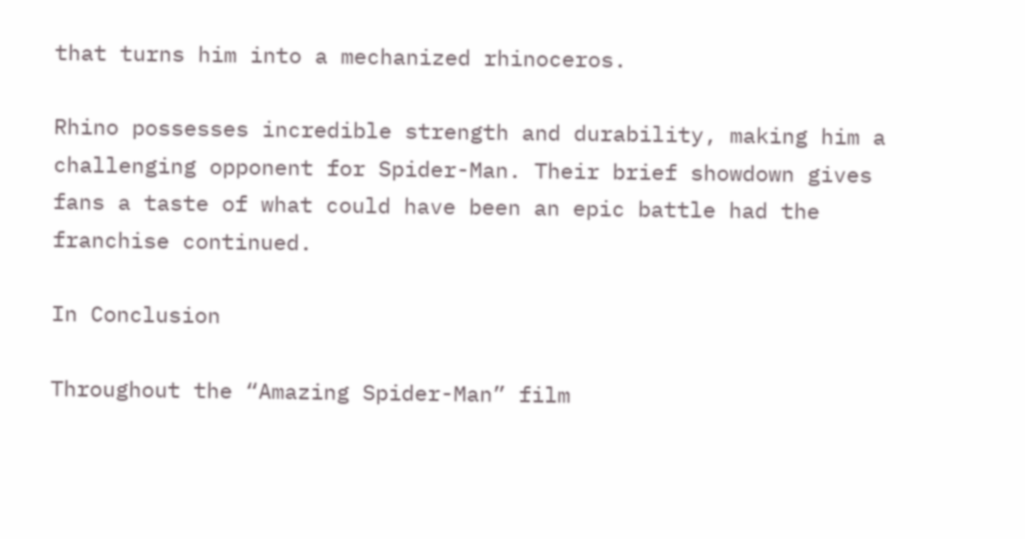that turns him into a mechanized rhinoceros.

Rhino possesses incredible strength and durability, making him a challenging opponent for Spider-Man. Their brief showdown gives fans a taste of what could have been an epic battle had the franchise continued.

In Conclusion

Throughout the “Amazing Spider-Man” film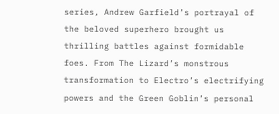series, Andrew Garfield’s portrayal of the beloved superhero brought us thrilling battles against formidable foes. From The Lizard’s monstrous transformation to Electro’s electrifying powers and the Green Goblin’s personal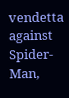vendetta against Spider-Man,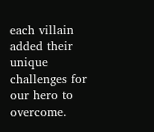each villain added their unique challenges for our hero to overcome.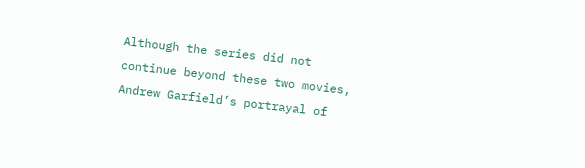Although the series did not continue beyond these two movies, Andrew Garfield’s portrayal of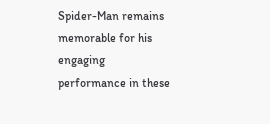Spider-Man remains memorable for his engaging performance in these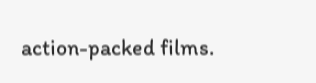action-packed films.